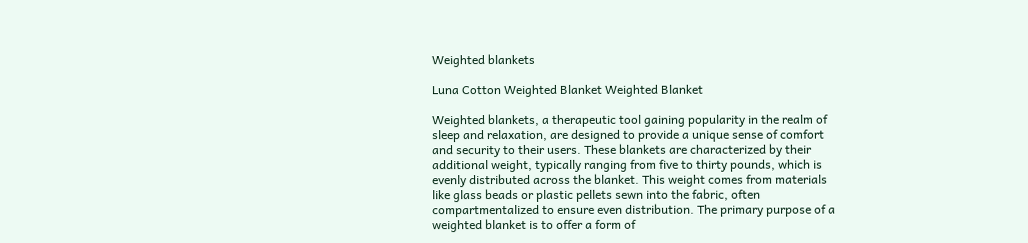Weighted blankets

Luna Cotton Weighted Blanket Weighted Blanket

Weighted blankets, a therapeutic tool gaining popularity in the realm of sleep and relaxation, are designed to provide a unique sense of comfort and security to their users. These blankets are characterized by their additional weight, typically ranging from five to thirty pounds, which is evenly distributed across the blanket. This weight comes from materials like glass beads or plastic pellets sewn into the fabric, often compartmentalized to ensure even distribution. The primary purpose of a weighted blanket is to offer a form of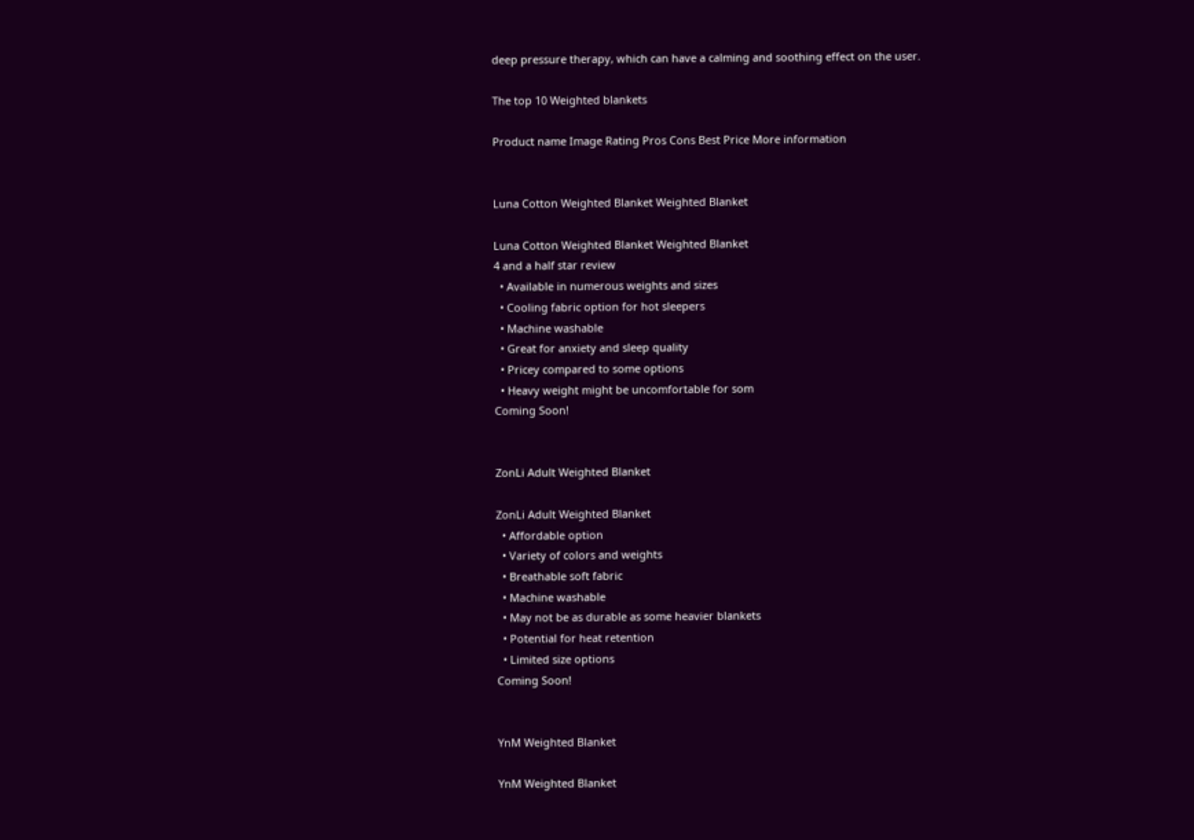deep pressure therapy, which can have a calming and soothing effect on the user.

The top 10 Weighted blankets

Product name Image Rating Pros Cons Best Price More information


Luna Cotton Weighted Blanket Weighted Blanket

Luna Cotton Weighted Blanket Weighted Blanket
4 and a half star review
  • Available in numerous weights and sizes
  • Cooling fabric option for hot sleepers
  • Machine washable
  • Great for anxiety and sleep quality
  • Pricey compared to some options
  • Heavy weight might be uncomfortable for som
Coming Soon!


ZonLi Adult Weighted Blanket

ZonLi Adult Weighted Blanket
  • Affordable option
  • Variety of colors and weights
  • Breathable soft fabric
  • Machine washable
  • May not be as durable as some heavier blankets
  • Potential for heat retention
  • Limited size options
Coming Soon!


YnM Weighted Blanket

YnM Weighted Blanket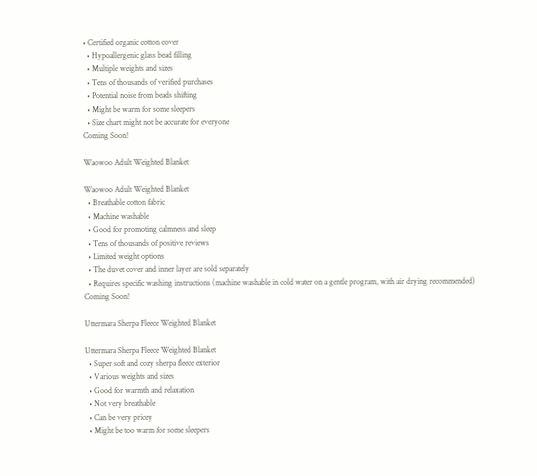• Certified organic cotton cover
  • Hypoallergenic glass bead filling
  • Multiple weights and sizes
  • Tens of thousands of verified purchases
  • Potential noise from beads shifting
  • Might be warm for some sleepers
  • Size chart might not be accurate for everyone
Coming Soon!

Waowoo Adult Weighted Blanket

Waowoo Adult Weighted Blanket
  • Breathable cotton fabric
  • Machine washable
  • Good for promoting calmness and sleep
  • Tens of thousands of positive reviews
  • Limited weight options
  • The duvet cover and inner layer are sold separately
  • Requires specific washing instructions (machine washable in cold water on a gentle program, with air drying recommended)
Coming Soon!

Uttermara Sherpa Fleece Weighted Blanket

Uttermara Sherpa Fleece Weighted Blanket
  • Super soft and cozy sherpa fleece exterior
  • Various weights and sizes
  • Good for warmth and relaxation
  • Not very breathable
  • Can be very pricey
  • Might be too warm for some sleepers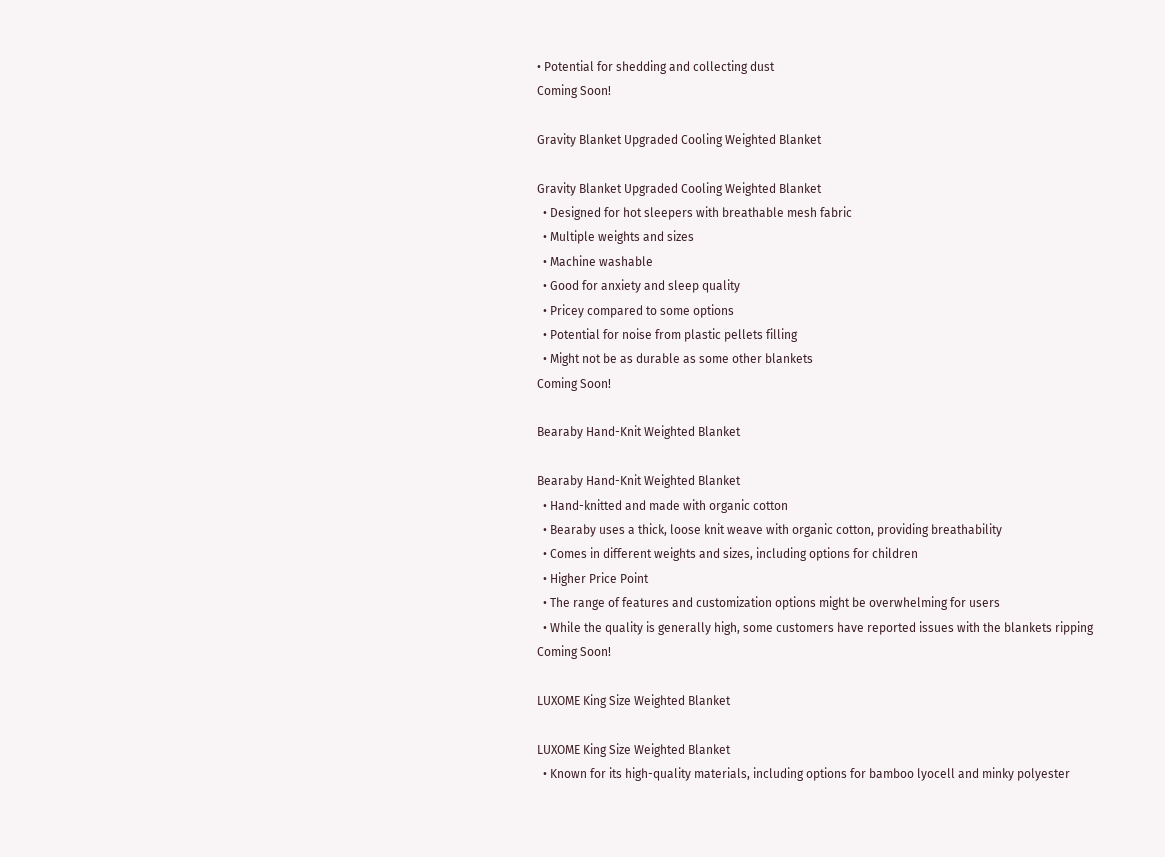• Potential for shedding and collecting dust
Coming Soon!

Gravity Blanket Upgraded Cooling Weighted Blanket

Gravity Blanket Upgraded Cooling Weighted Blanket
  • Designed for hot sleepers with breathable mesh fabric
  • Multiple weights and sizes
  • Machine washable
  • Good for anxiety and sleep quality
  • Pricey compared to some options
  • Potential for noise from plastic pellets filling
  • Might not be as durable as some other blankets
Coming Soon!

Bearaby Hand-Knit Weighted Blanket

Bearaby Hand-Knit Weighted Blanket
  • Hand-knitted and made with organic cotton
  • Bearaby uses a thick, loose knit weave with organic cotton, providing breathability
  • Comes in different weights and sizes, including options for children
  • Higher Price Point
  • The range of features and customization options might be overwhelming for users
  • While the quality is generally high, some customers have reported issues with the blankets ripping
Coming Soon!

LUXOME King Size Weighted Blanket

LUXOME King Size Weighted Blanket
  • Known for its high-quality materials, including options for bamboo lyocell and minky polyester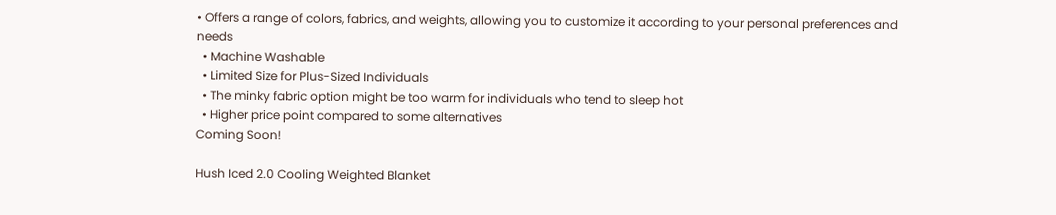• Offers a range of colors, fabrics, and weights, allowing you to customize it according to your personal preferences and needs
  • Machine Washable
  • Limited Size for Plus-Sized Individuals
  • The minky fabric option might be too warm for individuals who tend to sleep hot
  • Higher price point compared to some alternatives
Coming Soon!

Hush Iced 2.0 Cooling Weighted Blanket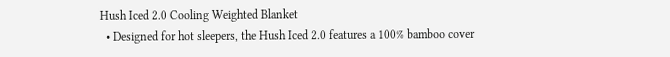Hush Iced 2.0 Cooling Weighted Blanket
  • Designed for hot sleepers, the Hush Iced 2.0 features a 100% bamboo cover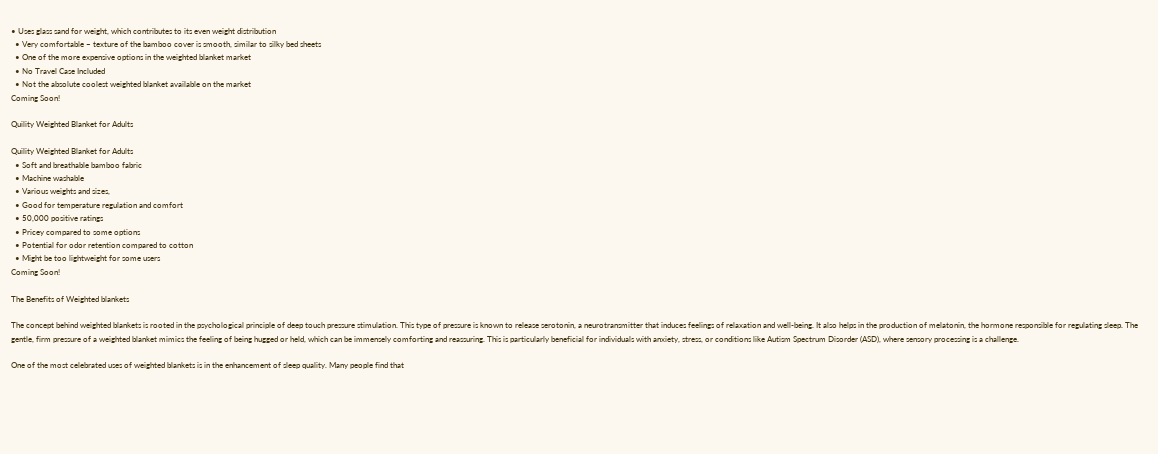• Uses glass sand for weight, which contributes to its even weight distribution
  • Very comfortable – texture of the bamboo cover is smooth, similar to silky bed sheets
  • One of the more expensive options in the weighted blanket market
  • No Travel Case Included
  • Not the absolute coolest weighted blanket available on the market
Coming Soon!

Quility Weighted Blanket for Adults

Quility Weighted Blanket for Adults
  • Soft and breathable bamboo fabric
  • Machine washable
  • Various weights and sizes,
  • Good for temperature regulation and comfort
  • 50,000 positive ratings
  • Pricey compared to some options
  • Potential for odor retention compared to cotton
  • Might be too lightweight for some users
Coming Soon!

The Benefits of Weighted blankets

The concept behind weighted blankets is rooted in the psychological principle of deep touch pressure stimulation. This type of pressure is known to release serotonin, a neurotransmitter that induces feelings of relaxation and well-being. It also helps in the production of melatonin, the hormone responsible for regulating sleep. The gentle, firm pressure of a weighted blanket mimics the feeling of being hugged or held, which can be immensely comforting and reassuring. This is particularly beneficial for individuals with anxiety, stress, or conditions like Autism Spectrum Disorder (ASD), where sensory processing is a challenge.

One of the most celebrated uses of weighted blankets is in the enhancement of sleep quality. Many people find that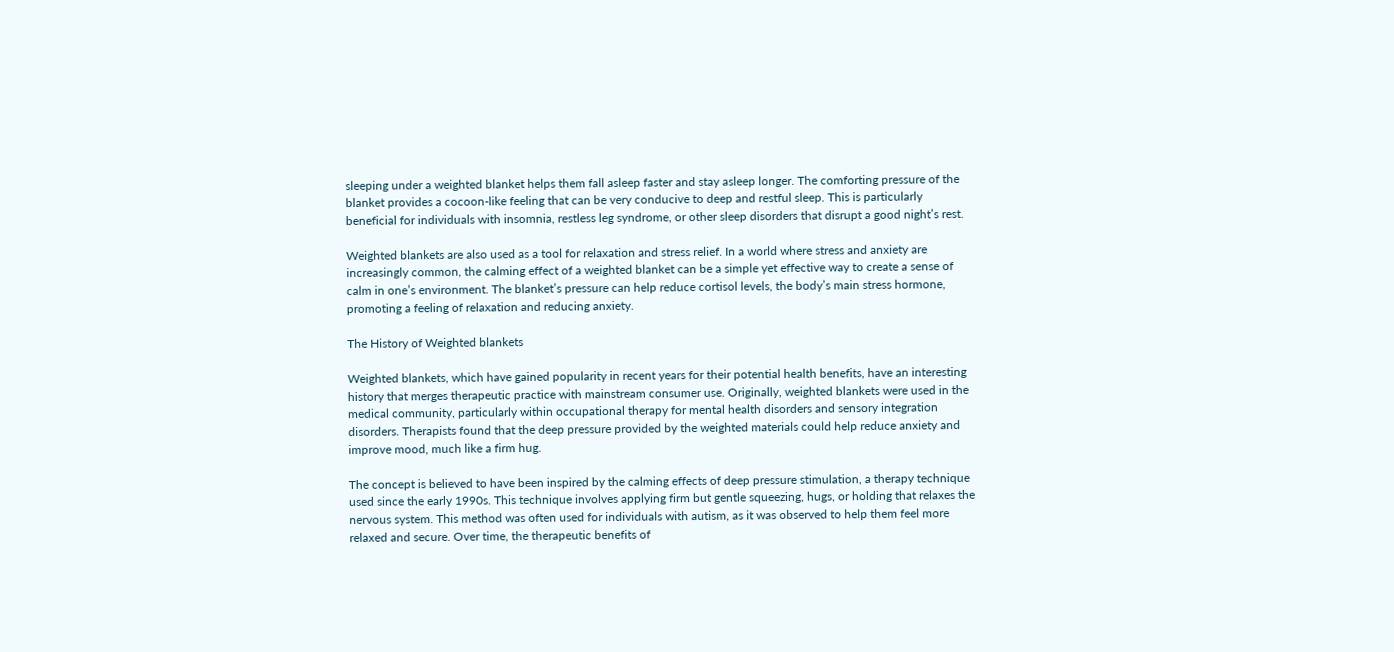sleeping under a weighted blanket helps them fall asleep faster and stay asleep longer. The comforting pressure of the blanket provides a cocoon-like feeling that can be very conducive to deep and restful sleep. This is particularly beneficial for individuals with insomnia, restless leg syndrome, or other sleep disorders that disrupt a good night’s rest.

Weighted blankets are also used as a tool for relaxation and stress relief. In a world where stress and anxiety are increasingly common, the calming effect of a weighted blanket can be a simple yet effective way to create a sense of calm in one’s environment. The blanket’s pressure can help reduce cortisol levels, the body’s main stress hormone, promoting a feeling of relaxation and reducing anxiety.

The History of Weighted blankets

Weighted blankets, which have gained popularity in recent years for their potential health benefits, have an interesting history that merges therapeutic practice with mainstream consumer use. Originally, weighted blankets were used in the medical community, particularly within occupational therapy for mental health disorders and sensory integration disorders. Therapists found that the deep pressure provided by the weighted materials could help reduce anxiety and improve mood, much like a firm hug.

The concept is believed to have been inspired by the calming effects of deep pressure stimulation, a therapy technique used since the early 1990s. This technique involves applying firm but gentle squeezing, hugs, or holding that relaxes the nervous system. This method was often used for individuals with autism, as it was observed to help them feel more relaxed and secure. Over time, the therapeutic benefits of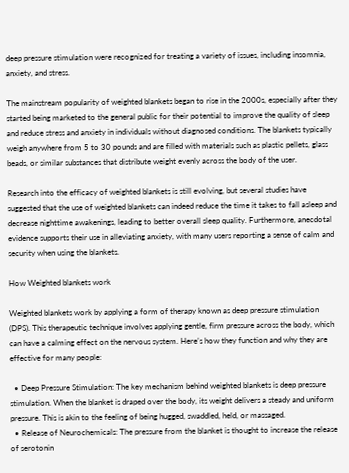deep pressure stimulation were recognized for treating a variety of issues, including insomnia, anxiety, and stress.

The mainstream popularity of weighted blankets began to rise in the 2000s, especially after they started being marketed to the general public for their potential to improve the quality of sleep and reduce stress and anxiety in individuals without diagnosed conditions. The blankets typically weigh anywhere from 5 to 30 pounds and are filled with materials such as plastic pellets, glass beads, or similar substances that distribute weight evenly across the body of the user.

Research into the efficacy of weighted blankets is still evolving, but several studies have suggested that the use of weighted blankets can indeed reduce the time it takes to fall asleep and decrease nighttime awakenings, leading to better overall sleep quality. Furthermore, anecdotal evidence supports their use in alleviating anxiety, with many users reporting a sense of calm and security when using the blankets.

How Weighted blankets work

Weighted blankets work by applying a form of therapy known as deep pressure stimulation (DPS). This therapeutic technique involves applying gentle, firm pressure across the body, which can have a calming effect on the nervous system. Here’s how they function and why they are effective for many people:

  • Deep Pressure Stimulation: The key mechanism behind weighted blankets is deep pressure stimulation. When the blanket is draped over the body, its weight delivers a steady and uniform pressure. This is akin to the feeling of being hugged, swaddled, held, or massaged.
  • Release of Neurochemicals: The pressure from the blanket is thought to increase the release of serotonin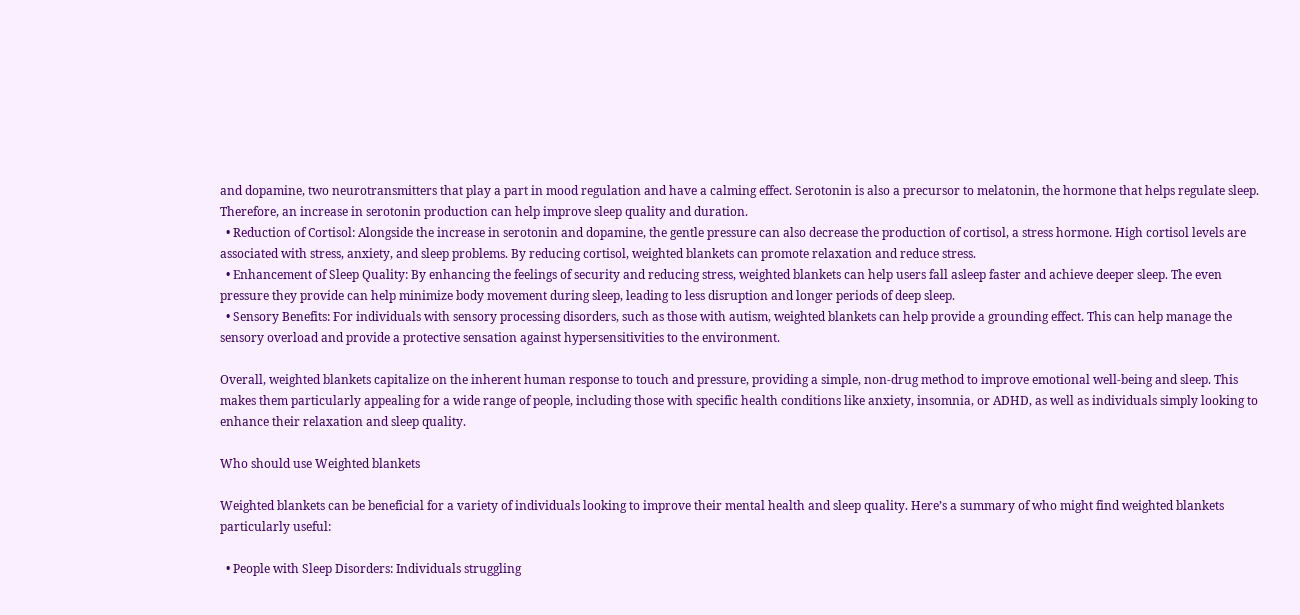and dopamine, two neurotransmitters that play a part in mood regulation and have a calming effect. Serotonin is also a precursor to melatonin, the hormone that helps regulate sleep. Therefore, an increase in serotonin production can help improve sleep quality and duration.
  • Reduction of Cortisol: Alongside the increase in serotonin and dopamine, the gentle pressure can also decrease the production of cortisol, a stress hormone. High cortisol levels are associated with stress, anxiety, and sleep problems. By reducing cortisol, weighted blankets can promote relaxation and reduce stress.
  • Enhancement of Sleep Quality: By enhancing the feelings of security and reducing stress, weighted blankets can help users fall asleep faster and achieve deeper sleep. The even pressure they provide can help minimize body movement during sleep, leading to less disruption and longer periods of deep sleep.
  • Sensory Benefits: For individuals with sensory processing disorders, such as those with autism, weighted blankets can help provide a grounding effect. This can help manage the sensory overload and provide a protective sensation against hypersensitivities to the environment.

Overall, weighted blankets capitalize on the inherent human response to touch and pressure, providing a simple, non-drug method to improve emotional well-being and sleep. This makes them particularly appealing for a wide range of people, including those with specific health conditions like anxiety, insomnia, or ADHD, as well as individuals simply looking to enhance their relaxation and sleep quality.

Who should use Weighted blankets

Weighted blankets can be beneficial for a variety of individuals looking to improve their mental health and sleep quality. Here’s a summary of who might find weighted blankets particularly useful:

  • People with Sleep Disorders: Individuals struggling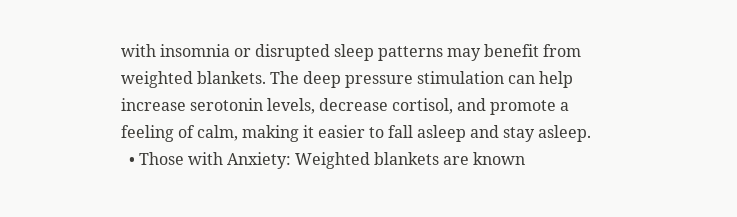with insomnia or disrupted sleep patterns may benefit from weighted blankets. The deep pressure stimulation can help increase serotonin levels, decrease cortisol, and promote a feeling of calm, making it easier to fall asleep and stay asleep.
  • Those with Anxiety: Weighted blankets are known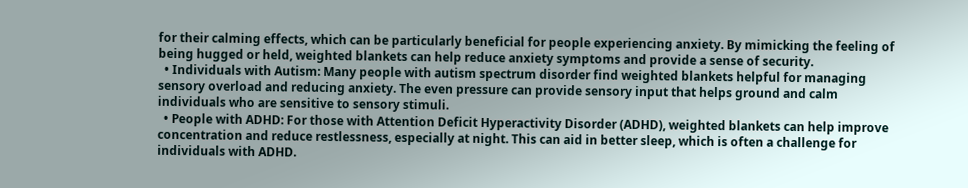for their calming effects, which can be particularly beneficial for people experiencing anxiety. By mimicking the feeling of being hugged or held, weighted blankets can help reduce anxiety symptoms and provide a sense of security.
  • Individuals with Autism: Many people with autism spectrum disorder find weighted blankets helpful for managing sensory overload and reducing anxiety. The even pressure can provide sensory input that helps ground and calm individuals who are sensitive to sensory stimuli.
  • People with ADHD: For those with Attention Deficit Hyperactivity Disorder (ADHD), weighted blankets can help improve concentration and reduce restlessness, especially at night. This can aid in better sleep, which is often a challenge for individuals with ADHD.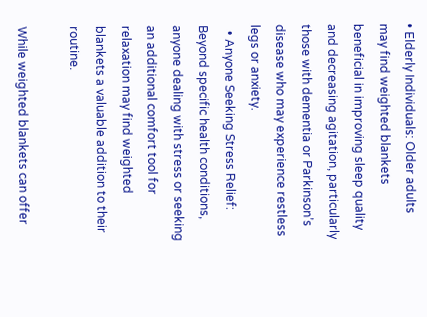• Elderly Individuals: Older adults may find weighted blankets beneficial in improving sleep quality and decreasing agitation, particularly those with dementia or Parkinson’s disease who may experience restless legs or anxiety.
  • Anyone Seeking Stress Relief: Beyond specific health conditions, anyone dealing with stress or seeking an additional comfort tool for relaxation may find weighted blankets a valuable addition to their routine.

While weighted blankets can offer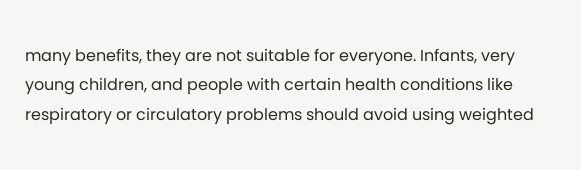many benefits, they are not suitable for everyone. Infants, very young children, and people with certain health conditions like respiratory or circulatory problems should avoid using weighted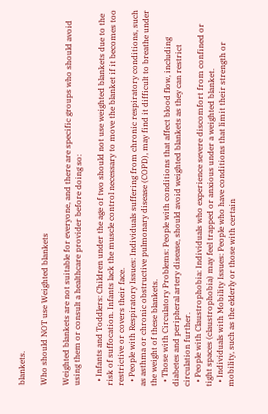blankets.

Who should NOT use Weighted blankets

Weighted blankets are not suitable for everyone, and there are specific groups who should avoid using them or consult a healthcare provider before doing so:

  • Infants and Toddlers: Children under the age of two should not use weighted blankets due to the risk of suffocation. Infants lack the muscle control necessary to move the blanket if it becomes too restrictive or covers their face.
  • People with Respiratory Issues: Individuals suffering from chronic respiratory conditions, such as asthma or chronic obstructive pulmonary disease (COPD), may find it difficult to breathe under the weight of these blankets.
  • Those with Circulatory Problems: People with conditions that affect blood flow, including diabetes and peripheral artery disease, should avoid weighted blankets as they can restrict circulation further.
  • People with Claustrophobia: Individuals who experience severe discomfort from confined or tight spaces (claustrophobia) may feel trapped or anxious under a weighted blanket.
  • Individuals with Mobility Issues: People who have conditions that limit their strength or mobility, such as the elderly or those with certain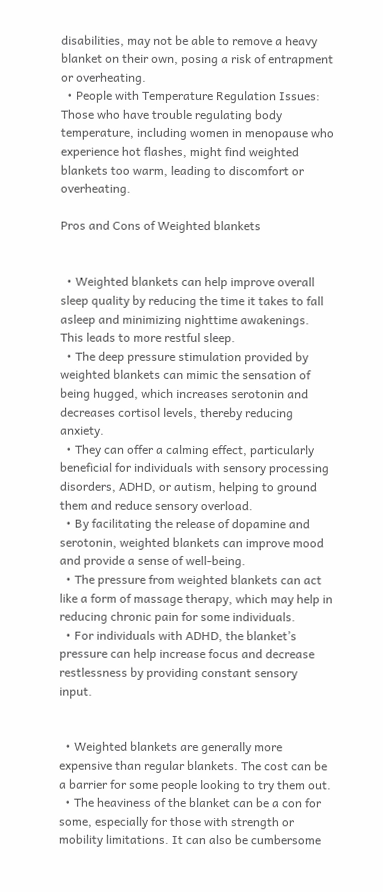disabilities, may not be able to remove a heavy blanket on their own, posing a risk of entrapment or overheating.
  • People with Temperature Regulation Issues: Those who have trouble regulating body temperature, including women in menopause who experience hot flashes, might find weighted blankets too warm, leading to discomfort or overheating.

Pros and Cons of Weighted blankets


  • Weighted blankets can help improve overall sleep quality by reducing the time it takes to fall asleep and minimizing nighttime awakenings. This leads to more restful sleep.
  • The deep pressure stimulation provided by weighted blankets can mimic the sensation of being hugged, which increases serotonin and decreases cortisol levels, thereby reducing anxiety.
  • They can offer a calming effect, particularly beneficial for individuals with sensory processing disorders, ADHD, or autism, helping to ground them and reduce sensory overload.
  • By facilitating the release of dopamine and serotonin, weighted blankets can improve mood and provide a sense of well-being.
  • The pressure from weighted blankets can act like a form of massage therapy, which may help in reducing chronic pain for some individuals.
  • For individuals with ADHD, the blanket’s pressure can help increase focus and decrease restlessness by providing constant sensory input.


  • Weighted blankets are generally more expensive than regular blankets. The cost can be a barrier for some people looking to try them out.
  • The heaviness of the blanket can be a con for some, especially for those with strength or mobility limitations. It can also be cumbersome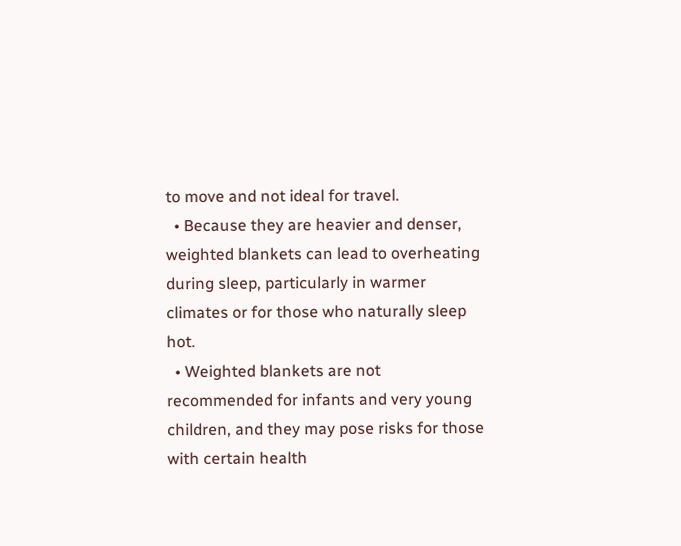to move and not ideal for travel.
  • Because they are heavier and denser, weighted blankets can lead to overheating during sleep, particularly in warmer climates or for those who naturally sleep hot.
  • Weighted blankets are not recommended for infants and very young children, and they may pose risks for those with certain health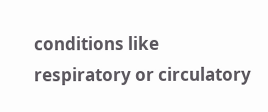conditions like respiratory or circulatory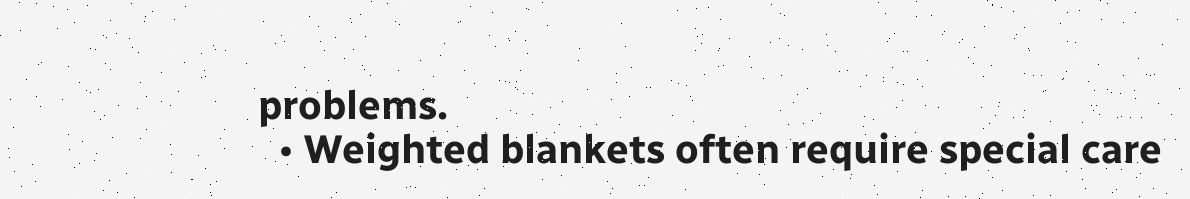problems.
  • Weighted blankets often require special care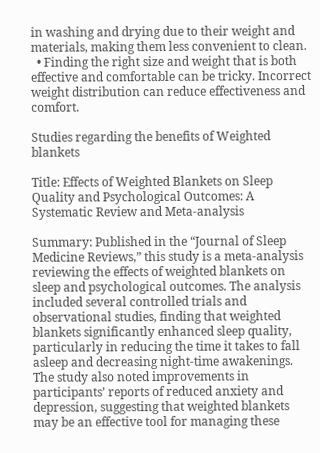in washing and drying due to their weight and materials, making them less convenient to clean.
  • Finding the right size and weight that is both effective and comfortable can be tricky. Incorrect weight distribution can reduce effectiveness and comfort.

Studies regarding the benefits of Weighted blankets

Title: Effects of Weighted Blankets on Sleep Quality and Psychological Outcomes: A Systematic Review and Meta-analysis

Summary: Published in the “Journal of Sleep Medicine Reviews,” this study is a meta-analysis reviewing the effects of weighted blankets on sleep and psychological outcomes. The analysis included several controlled trials and observational studies, finding that weighted blankets significantly enhanced sleep quality, particularly in reducing the time it takes to fall asleep and decreasing night-time awakenings. The study also noted improvements in participants’ reports of reduced anxiety and depression, suggesting that weighted blankets may be an effective tool for managing these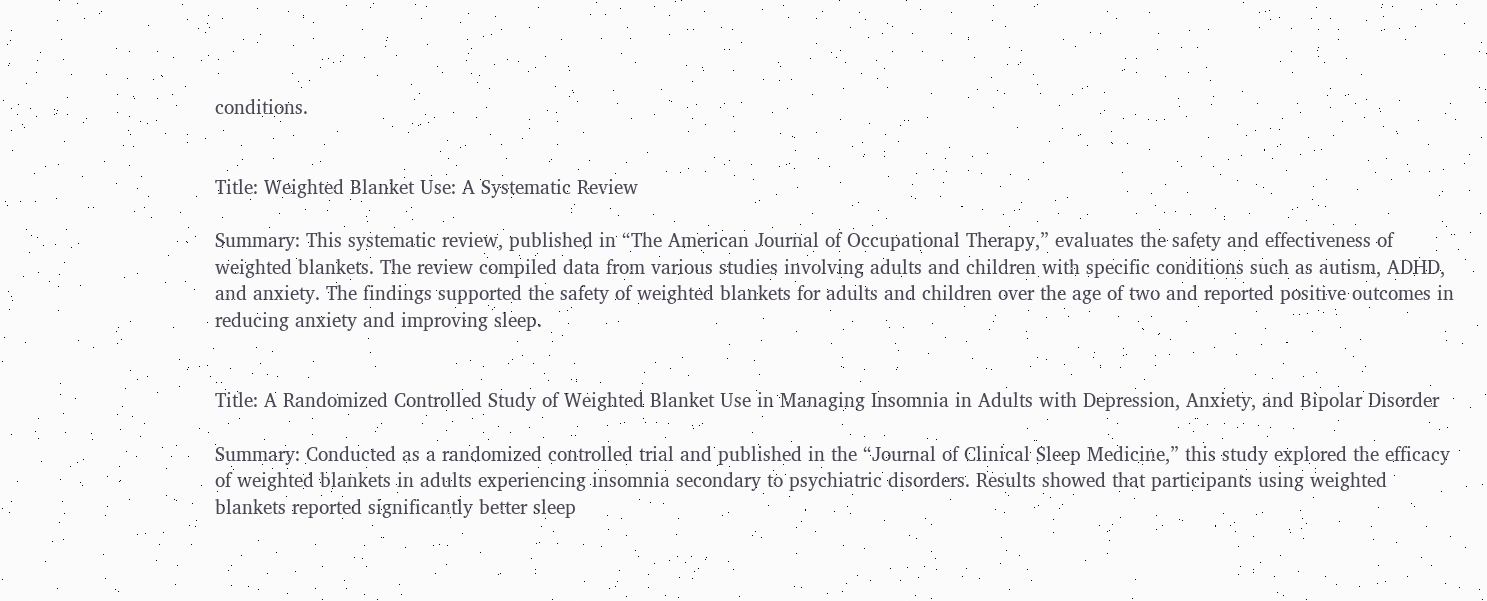conditions.


Title: Weighted Blanket Use: A Systematic Review

Summary: This systematic review, published in “The American Journal of Occupational Therapy,” evaluates the safety and effectiveness of weighted blankets. The review compiled data from various studies involving adults and children with specific conditions such as autism, ADHD, and anxiety. The findings supported the safety of weighted blankets for adults and children over the age of two and reported positive outcomes in reducing anxiety and improving sleep.


Title: A Randomized Controlled Study of Weighted Blanket Use in Managing Insomnia in Adults with Depression, Anxiety, and Bipolar Disorder

Summary: Conducted as a randomized controlled trial and published in the “Journal of Clinical Sleep Medicine,” this study explored the efficacy of weighted blankets in adults experiencing insomnia secondary to psychiatric disorders. Results showed that participants using weighted blankets reported significantly better sleep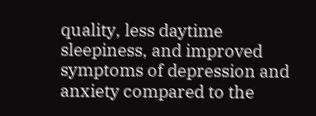quality, less daytime sleepiness, and improved symptoms of depression and anxiety compared to the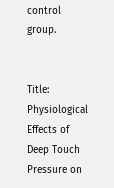control group.


Title: Physiological Effects of Deep Touch Pressure on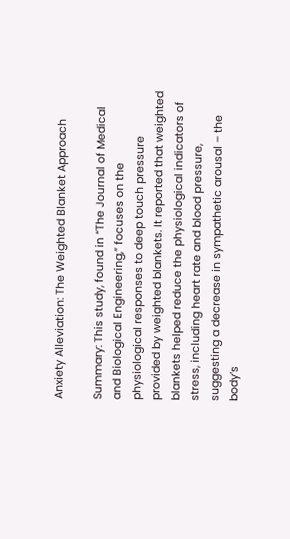Anxiety Alleviation: The Weighted Blanket Approach

Summary: This study, found in “The Journal of Medical and Biological Engineering,” focuses on the physiological responses to deep touch pressure provided by weighted blankets. It reported that weighted blankets helped reduce the physiological indicators of stress, including heart rate and blood pressure, suggesting a decrease in sympathetic arousal – the body’s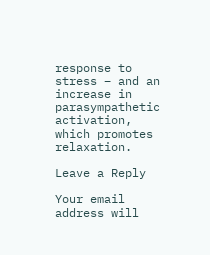response to stress – and an increase in parasympathetic activation, which promotes relaxation.

Leave a Reply

Your email address will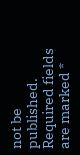not be published. Required fields are marked *